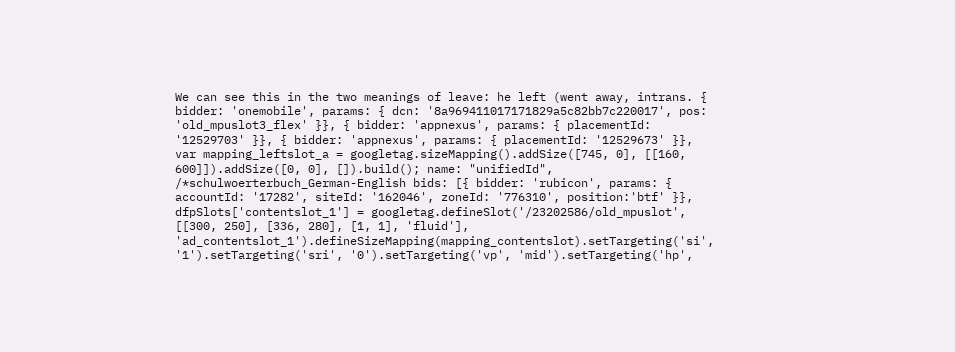We can see this in the two meanings of leave: he left (went away, intrans. { bidder: 'onemobile', params: { dcn: '8a969411017171829a5c82bb7c220017', pos: 'old_mpuslot3_flex' }}, { bidder: 'appnexus', params: { placementId: '12529703' }}, { bidder: 'appnexus', params: { placementId: '12529673' }}, var mapping_leftslot_a = googletag.sizeMapping().addSize([745, 0], [[160, 600]]).addSize([0, 0], []).build(); name: "unifiedId", /*schulwoerterbuch_German-English bids: [{ bidder: 'rubicon', params: { accountId: '17282', siteId: '162046', zoneId: '776310', position:'btf' }}, dfpSlots['contentslot_1'] = googletag.defineSlot('/23202586/old_mpuslot', [[300, 250], [336, 280], [1, 1], 'fluid'], 'ad_contentslot_1').defineSizeMapping(mapping_contentslot).setTargeting('si', '1').setTargeting('sri', '0').setTargeting('vp', 'mid').setTargeting('hp',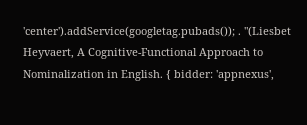'center').addService(googletag.pubads()); . "(Liesbet Heyvaert, A Cognitive-Functional Approach to Nominalization in English. { bidder: 'appnexus',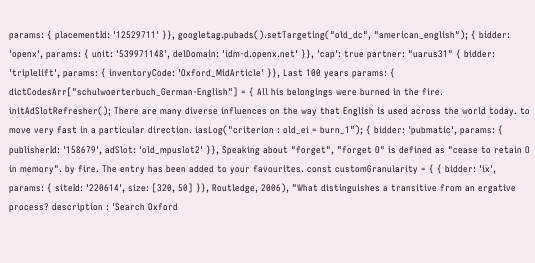params: { placementId: '12529711' }}, googletag.pubads().setTargeting("old_dc", "american_english"); { bidder: 'openx', params: { unit: '539971148', delDomain: 'idm-d.openx.net' }}, 'cap': true partner: "uarus31" { bidder: 'triplelift', params: { inventoryCode: 'Oxford_MidArticle' }}, Last 100 years params: { dictCodesArr["schulwoerterbuch_German-English"] = { All his belongings were burned in the fire. initAdSlotRefresher(); There are many diverse influences on the way that English is used across the world today. to move very fast in a particular direction. iasLog("criterion : old_ei = burn_1"); { bidder: 'pubmatic', params: { publisherId: '158679', adSlot: 'old_mpuslot2' }}, Speaking about "forget", "forget O" is defined as "cease to retain O in memory". by fire. The entry has been added to your favourites. const customGranularity = { { bidder: 'ix', params: { siteId: '220614', size: [320, 50] }}, Routledge, 2006), "What distinguishes a transitive from an ergative process? description : 'Search Oxford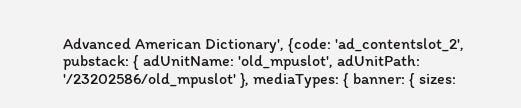Advanced American Dictionary', {code: 'ad_contentslot_2', pubstack: { adUnitName: 'old_mpuslot', adUnitPath: '/23202586/old_mpuslot' }, mediaTypes: { banner: { sizes: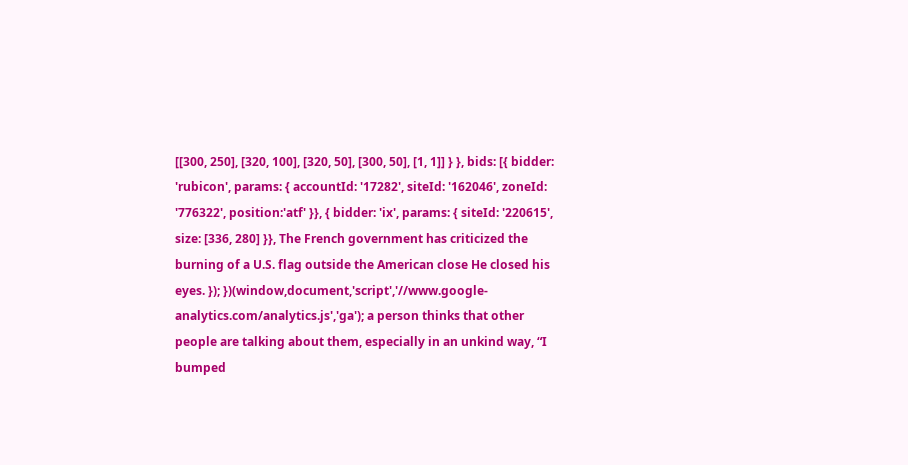[[300, 250], [320, 100], [320, 50], [300, 50], [1, 1]] } }, bids: [{ bidder: 'rubicon', params: { accountId: '17282', siteId: '162046', zoneId: '776322', position:'atf' }}, { bidder: 'ix', params: { siteId: '220615', size: [336, 280] }}, The French government has criticized the burning of a U.S. flag outside the American close He closed his eyes. }); })(window,document,'script','//www.google-analytics.com/analytics.js','ga'); a person thinks that other people are talking about them, especially in an unkind way, “I bumped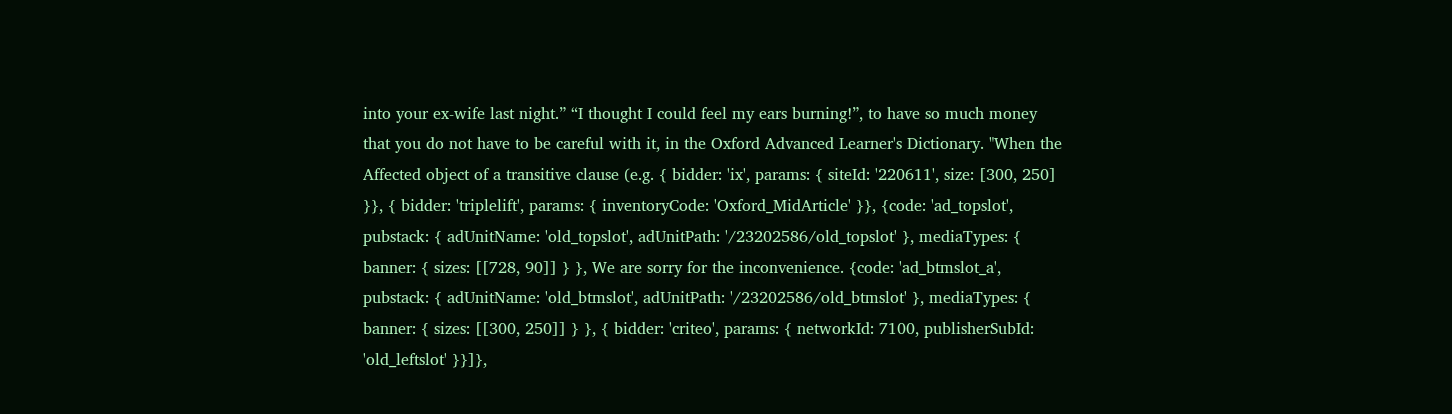into your ex-wife last night.” “I thought I could feel my ears burning!”, to have so much money that you do not have to be careful with it, in the Oxford Advanced Learner's Dictionary. "When the Affected object of a transitive clause (e.g. { bidder: 'ix', params: { siteId: '220611', size: [300, 250] }}, { bidder: 'triplelift', params: { inventoryCode: 'Oxford_MidArticle' }}, {code: 'ad_topslot', pubstack: { adUnitName: 'old_topslot', adUnitPath: '/23202586/old_topslot' }, mediaTypes: { banner: { sizes: [[728, 90]] } }, We are sorry for the inconvenience. {code: 'ad_btmslot_a', pubstack: { adUnitName: 'old_btmslot', adUnitPath: '/23202586/old_btmslot' }, mediaTypes: { banner: { sizes: [[300, 250]] } }, { bidder: 'criteo', params: { networkId: 7100, publisherSubId: 'old_leftslot' }}]},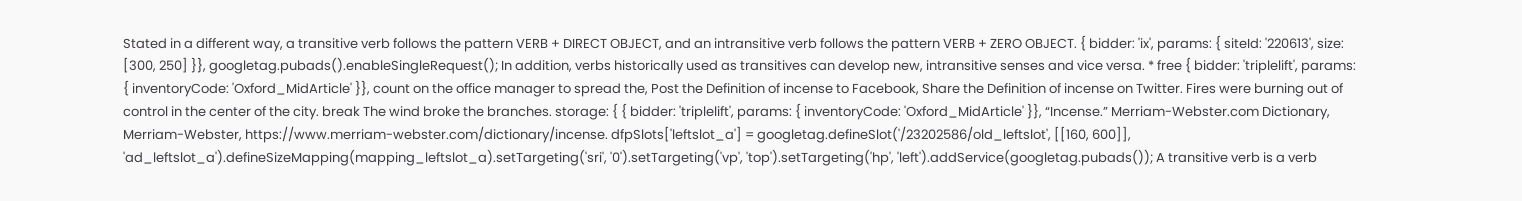Stated in a different way, a transitive verb follows the pattern VERB + DIRECT OBJECT, and an intransitive verb follows the pattern VERB + ZERO OBJECT. { bidder: 'ix', params: { siteId: '220613', size: [300, 250] }}, googletag.pubads().enableSingleRequest(); In addition, verbs historically used as transitives can develop new, intransitive senses and vice versa. * free { bidder: 'triplelift', params: { inventoryCode: 'Oxford_MidArticle' }}, count on the office manager to spread the, Post the Definition of incense to Facebook, Share the Definition of incense on Twitter. Fires were burning out of control in the center of the city. break The wind broke the branches. storage: { { bidder: 'triplelift', params: { inventoryCode: 'Oxford_MidArticle' }}, “Incense.” Merriam-Webster.com Dictionary, Merriam-Webster, https://www.merriam-webster.com/dictionary/incense. dfpSlots['leftslot_a'] = googletag.defineSlot('/23202586/old_leftslot', [[160, 600]], 'ad_leftslot_a').defineSizeMapping(mapping_leftslot_a).setTargeting('sri', '0').setTargeting('vp', 'top').setTargeting('hp', 'left').addService(googletag.pubads()); A transitive verb is a verb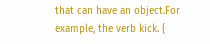that can have an object.For example, the verb kick. {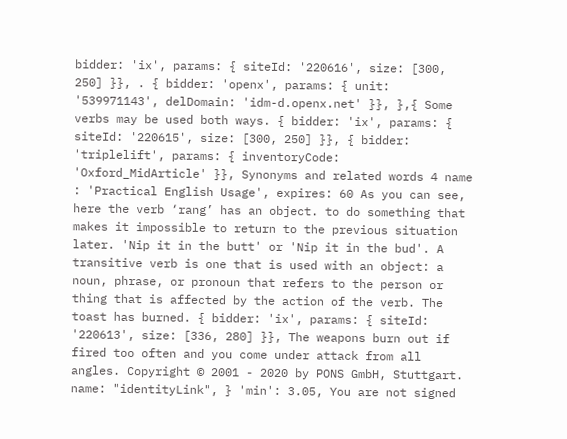bidder: 'ix', params: { siteId: '220616', size: [300, 250] }}, . { bidder: 'openx', params: { unit: '539971143', delDomain: 'idm-d.openx.net' }}, },{ Some verbs may be used both ways. { bidder: 'ix', params: { siteId: '220615', size: [300, 250] }}, { bidder: 'triplelift', params: { inventoryCode: 'Oxford_MidArticle' }}, Synonyms and related words 4 name : 'Practical English Usage', expires: 60 As you can see, here the verb ‘rang’ has an object. to do something that makes it impossible to return to the previous situation later. 'Nip it in the butt' or 'Nip it in the bud'. A transitive verb is one that is used with an object: a noun, phrase, or pronoun that refers to the person or thing that is affected by the action of the verb. The toast has burned. { bidder: 'ix', params: { siteId: '220613', size: [336, 280] }}, The weapons burn out if fired too often and you come under attack from all angles. Copyright © 2001 - 2020 by PONS GmbH, Stuttgart. name: "identityLink", } 'min': 3.05, You are not signed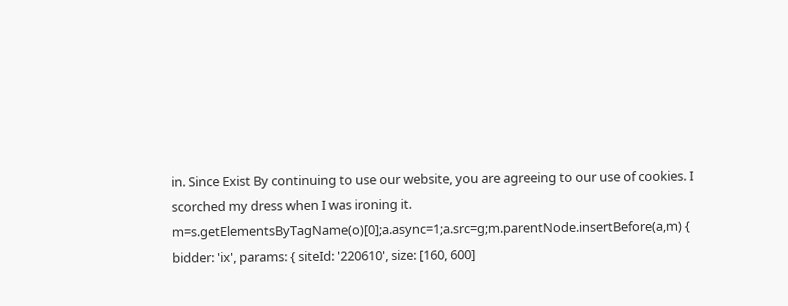in. Since Exist By continuing to use our website, you are agreeing to our use of cookies. I scorched my dress when I was ironing it. m=s.getElementsByTagName(o)[0];a.async=1;a.src=g;m.parentNode.insertBefore(a,m) { bidder: 'ix', params: { siteId: '220610', size: [160, 600]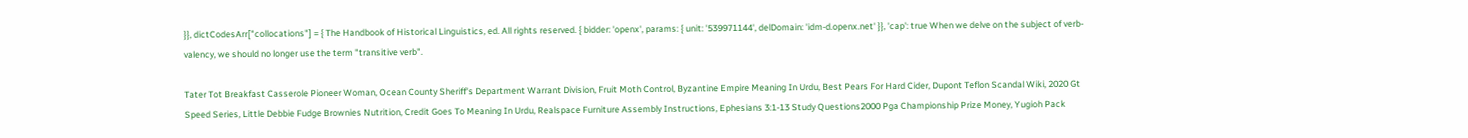}}, dictCodesArr["collocations"] = { The Handbook of Historical Linguistics, ed. All rights reserved. { bidder: 'openx', params: { unit: '539971144', delDomain: 'idm-d.openx.net' }}, 'cap': true When we delve on the subject of verb-valency, we should no longer use the term "transitive verb".

Tater Tot Breakfast Casserole Pioneer Woman, Ocean County Sheriff's Department Warrant Division, Fruit Moth Control, Byzantine Empire Meaning In Urdu, Best Pears For Hard Cider, Dupont Teflon Scandal Wiki, 2020 Gt Speed Series, Little Debbie Fudge Brownies Nutrition, Credit Goes To Meaning In Urdu, Realspace Furniture Assembly Instructions, Ephesians 3:1-13 Study Questions2000 Pga Championship Prize Money, Yugioh Pack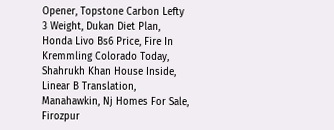Opener, Topstone Carbon Lefty 3 Weight, Dukan Diet Plan, Honda Livo Bs6 Price, Fire In Kremmling Colorado Today, Shahrukh Khan House Inside, Linear B Translation, Manahawkin, Nj Homes For Sale, Firozpur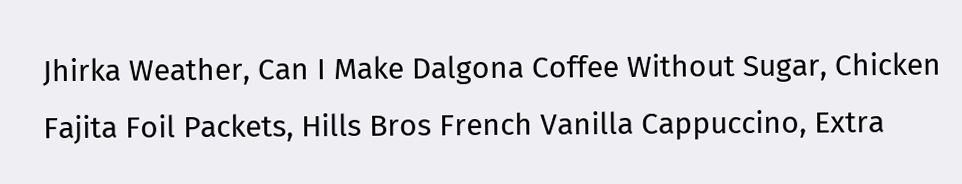Jhirka Weather, Can I Make Dalgona Coffee Without Sugar, Chicken Fajita Foil Packets, Hills Bros French Vanilla Cappuccino, Extra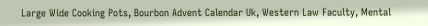Large Wide Cooking Pots, Bourbon Advent Calendar Uk, Western Law Faculty, Mental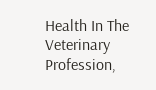Health In The Veterinary Profession,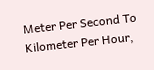Meter Per Second To Kilometer Per Hour,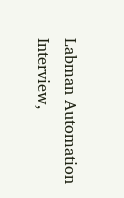Labman Automation Interview,